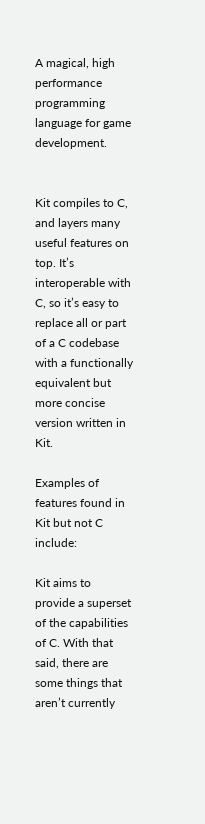A magical, high performance programming language for game development.


Kit compiles to C, and layers many useful features on top. It’s interoperable with C, so it’s easy to replace all or part of a C codebase with a functionally equivalent but more concise version written in Kit.

Examples of features found in Kit but not C include:

Kit aims to provide a superset of the capabilities of C. With that said, there are some things that aren’t currently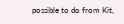possible to do from Kit,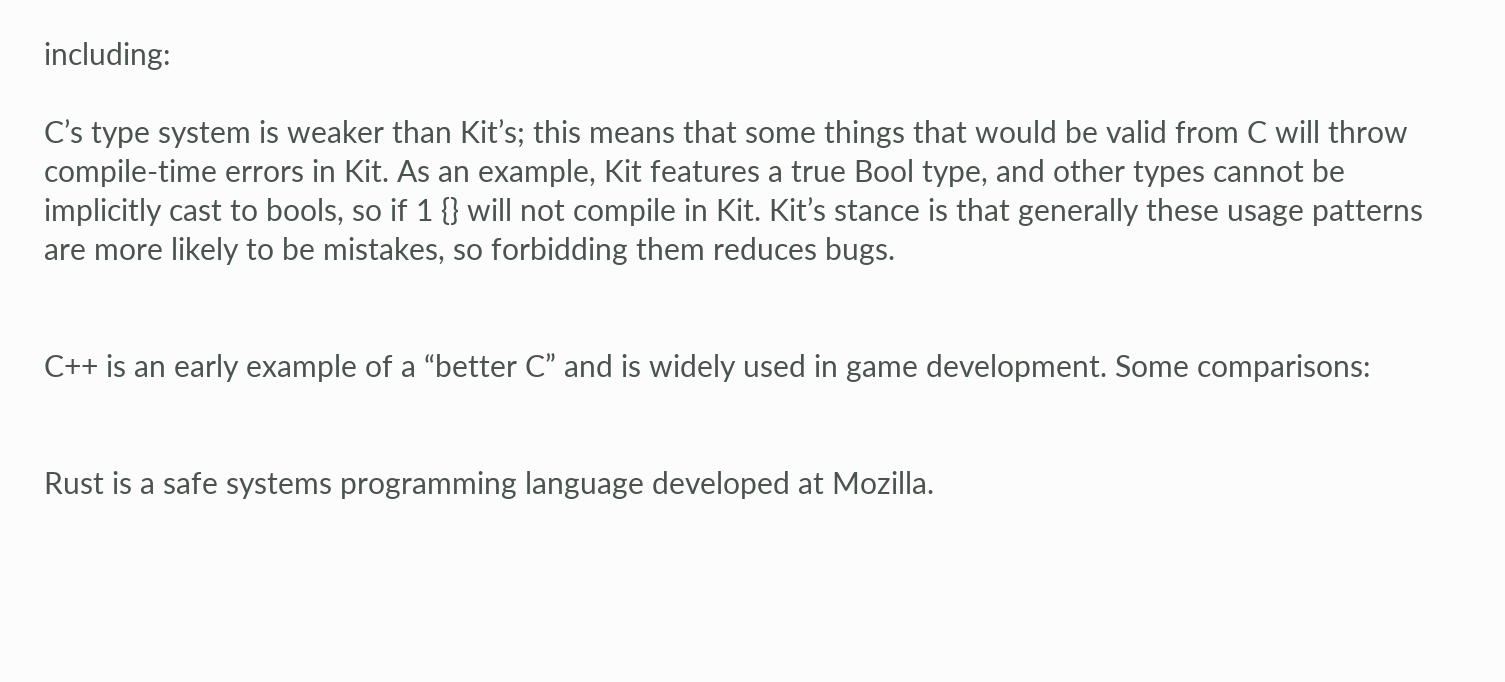including:

C’s type system is weaker than Kit’s; this means that some things that would be valid from C will throw compile-time errors in Kit. As an example, Kit features a true Bool type, and other types cannot be implicitly cast to bools, so if 1 {} will not compile in Kit. Kit’s stance is that generally these usage patterns are more likely to be mistakes, so forbidding them reduces bugs.


C++ is an early example of a “better C” and is widely used in game development. Some comparisons:


Rust is a safe systems programming language developed at Mozilla.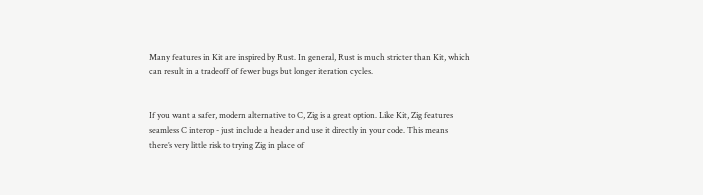Many features in Kit are inspired by Rust. In general, Rust is much stricter than Kit, which can result in a tradeoff of fewer bugs but longer iteration cycles.


If you want a safer, modern alternative to C, Zig is a great option. Like Kit, Zig features seamless C interop - just include a header and use it directly in your code. This means there’s very little risk to trying Zig in place of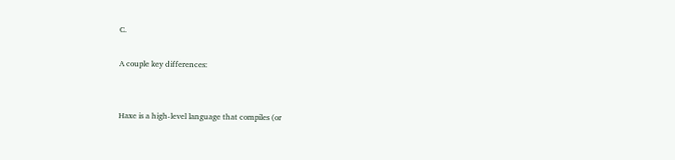C.

A couple key differences:


Haxe is a high-level language that compiles (or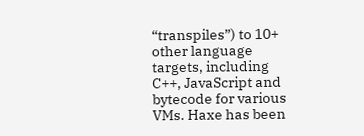“transpiles”) to 10+ other language targets, including C++, JavaScript and bytecode for various VMs. Haxe has been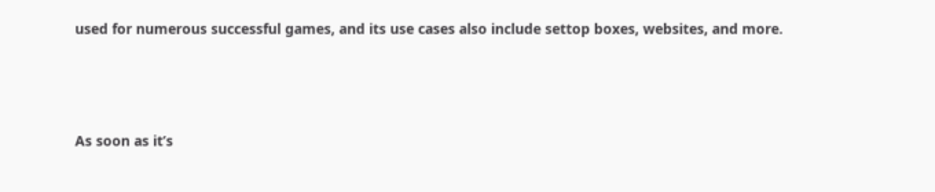used for numerous successful games, and its use cases also include settop boxes, websites, and more.






As soon as it’s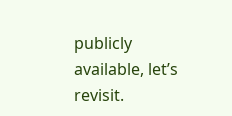publicly available, let’s revisit.